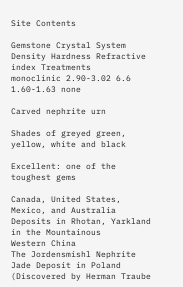Site Contents

Gemstone Crystal System Density Hardness Refractive index Treatments
monoclinic 2.90-3.02 6.6 1.60-1.63 none

Carved nephrite urn

Shades of greyed green, yellow, white and black

Excellent: one of the toughest gems

Canada, United States, Mexico, and Australia
Deposits in Rhotan, Yarkland in the Mountainous
Western China
The Jordensmishl Nephrite Jade Deposit in Poland
(Discovered by Herman Traube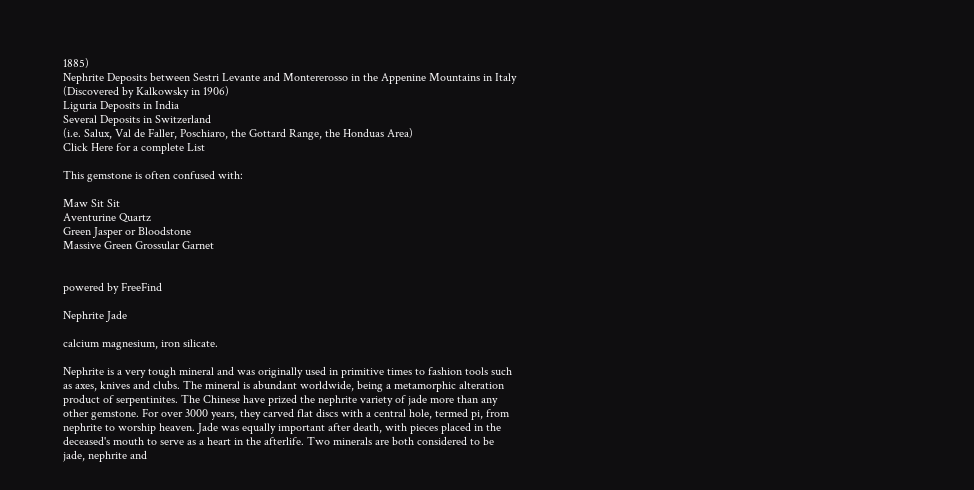1885)
Nephrite Deposits between Sestri Levante and Montererosso in the Appenine Mountains in Italy
(Discovered by Kalkowsky in 1906)
Liguria Deposits in India
Several Deposits in Switzerland
(i.e. Salux, Val de Faller, Poschiaro, the Gottard Range, the Honduas Area)
Click Here for a complete List

This gemstone is often confused with:

Maw Sit Sit
Aventurine Quartz
Green Jasper or Bloodstone
Massive Green Grossular Garnet


powered by FreeFind

Nephrite Jade

calcium magnesium, iron silicate.

Nephrite is a very tough mineral and was originally used in primitive times to fashion tools such as axes, knives and clubs. The mineral is abundant worldwide, being a metamorphic alteration product of serpentinites. The Chinese have prized the nephrite variety of jade more than any other gemstone. For over 3000 years, they carved flat discs with a central hole, termed pi, from nephrite to worship heaven. Jade was equally important after death, with pieces placed in the deceased's mouth to serve as a heart in the afterlife. Two minerals are both considered to be jade, nephrite and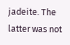jadeite. The latter was not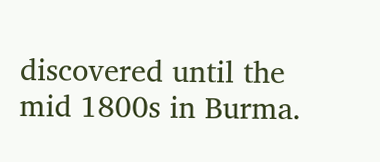discovered until the mid 1800s in Burma.